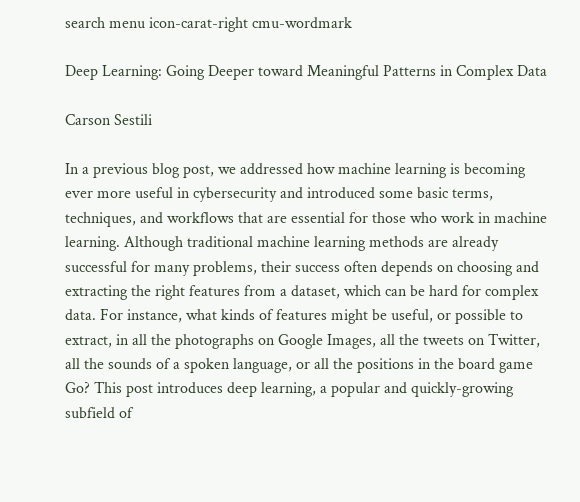search menu icon-carat-right cmu-wordmark

Deep Learning: Going Deeper toward Meaningful Patterns in Complex Data

Carson Sestili

In a previous blog post, we addressed how machine learning is becoming ever more useful in cybersecurity and introduced some basic terms, techniques, and workflows that are essential for those who work in machine learning. Although traditional machine learning methods are already successful for many problems, their success often depends on choosing and extracting the right features from a dataset, which can be hard for complex data. For instance, what kinds of features might be useful, or possible to extract, in all the photographs on Google Images, all the tweets on Twitter, all the sounds of a spoken language, or all the positions in the board game Go? This post introduces deep learning, a popular and quickly-growing subfield of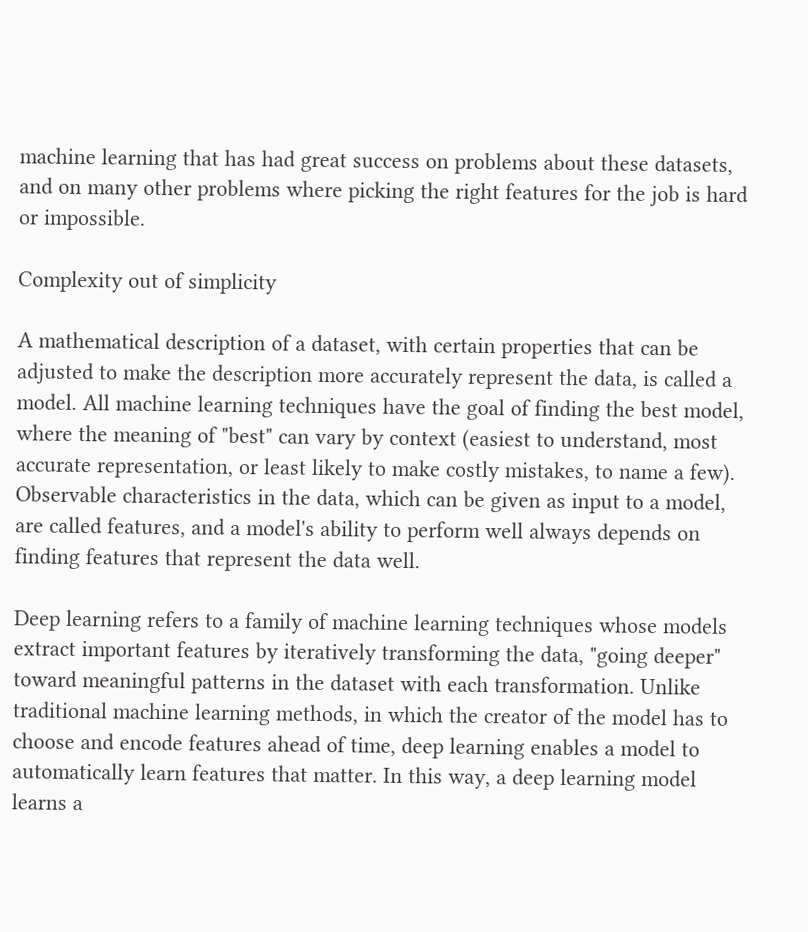machine learning that has had great success on problems about these datasets, and on many other problems where picking the right features for the job is hard or impossible.

Complexity out of simplicity

A mathematical description of a dataset, with certain properties that can be adjusted to make the description more accurately represent the data, is called a model. All machine learning techniques have the goal of finding the best model, where the meaning of "best" can vary by context (easiest to understand, most accurate representation, or least likely to make costly mistakes, to name a few). Observable characteristics in the data, which can be given as input to a model, are called features, and a model's ability to perform well always depends on finding features that represent the data well.

Deep learning refers to a family of machine learning techniques whose models extract important features by iteratively transforming the data, "going deeper" toward meaningful patterns in the dataset with each transformation. Unlike traditional machine learning methods, in which the creator of the model has to choose and encode features ahead of time, deep learning enables a model to automatically learn features that matter. In this way, a deep learning model learns a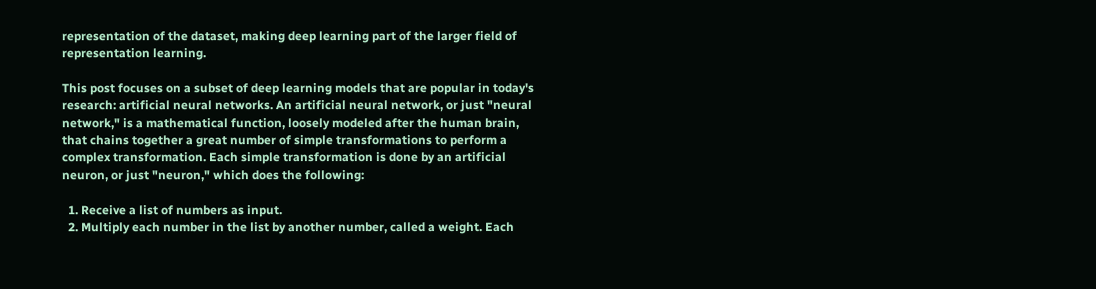representation of the dataset, making deep learning part of the larger field of representation learning.

This post focuses on a subset of deep learning models that are popular in today's research: artificial neural networks. An artificial neural network, or just "neural network," is a mathematical function, loosely modeled after the human brain, that chains together a great number of simple transformations to perform a complex transformation. Each simple transformation is done by an artificial neuron, or just "neuron," which does the following:

  1. Receive a list of numbers as input.
  2. Multiply each number in the list by another number, called a weight. Each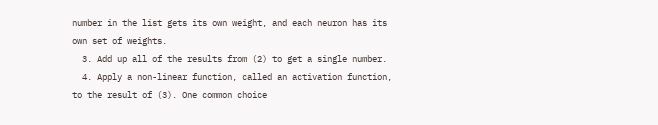number in the list gets its own weight, and each neuron has its own set of weights.
  3. Add up all of the results from (2) to get a single number.
  4. Apply a non-linear function, called an activation function, to the result of (3). One common choice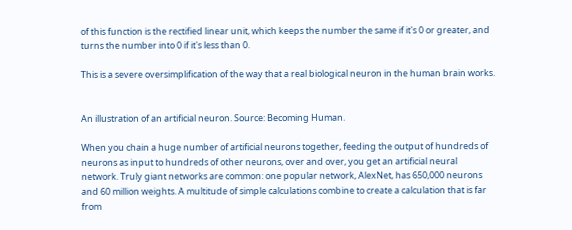of this function is the rectified linear unit, which keeps the number the same if it's 0 or greater, and turns the number into 0 if it's less than 0.

This is a severe oversimplification of the way that a real biological neuron in the human brain works.


An illustration of an artificial neuron. Source: Becoming Human.

When you chain a huge number of artificial neurons together, feeding the output of hundreds of neurons as input to hundreds of other neurons, over and over, you get an artificial neural network. Truly giant networks are common: one popular network, AlexNet, has 650,000 neurons and 60 million weights. A multitude of simple calculations combine to create a calculation that is far from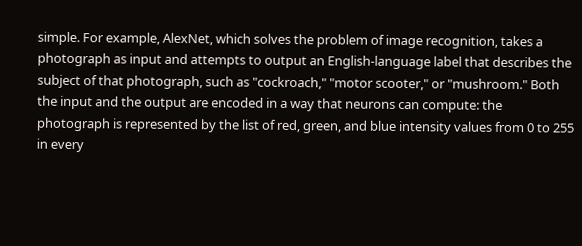simple. For example, AlexNet, which solves the problem of image recognition, takes a photograph as input and attempts to output an English-language label that describes the subject of that photograph, such as "cockroach," "motor scooter," or "mushroom." Both the input and the output are encoded in a way that neurons can compute: the photograph is represented by the list of red, green, and blue intensity values from 0 to 255 in every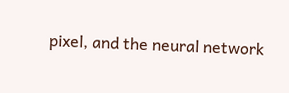pixel, and the neural network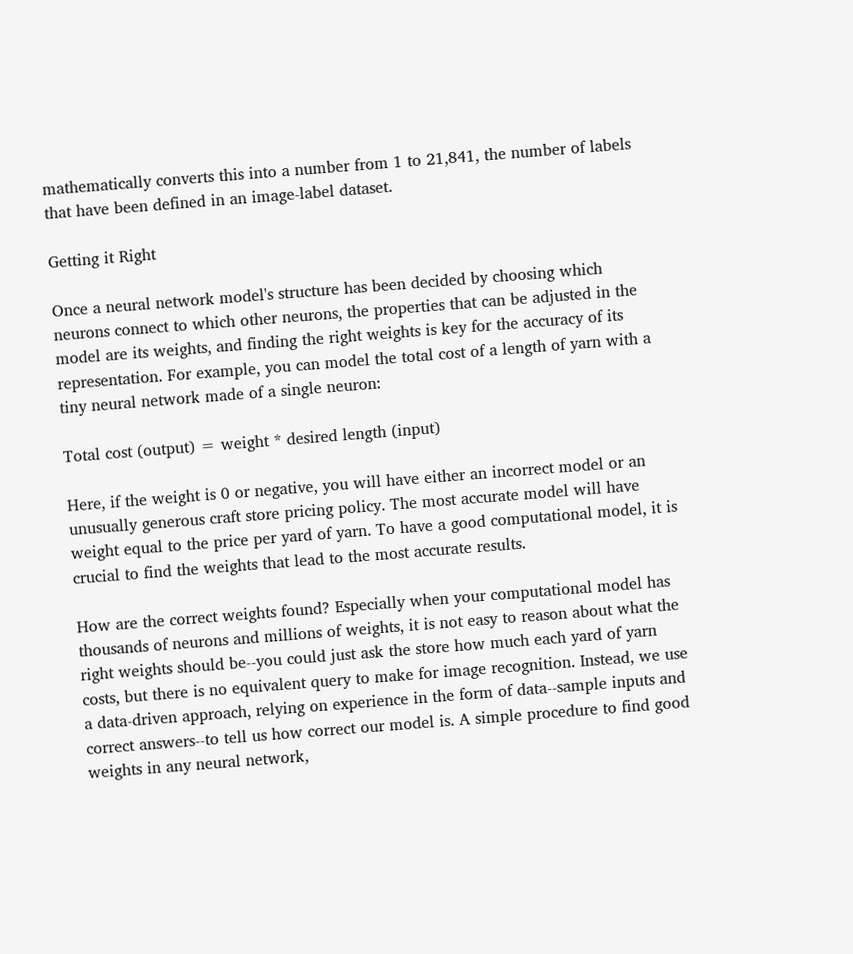mathematically converts this into a number from 1 to 21,841, the number of labels that have been defined in an image-label dataset.

Getting it Right

Once a neural network model's structure has been decided by choosing which neurons connect to which other neurons, the properties that can be adjusted in the model are its weights, and finding the right weights is key for the accuracy of its representation. For example, you can model the total cost of a length of yarn with a tiny neural network made of a single neuron:

Total cost (output) = weight * desired length (input)

Here, if the weight is 0 or negative, you will have either an incorrect model or an unusually generous craft store pricing policy. The most accurate model will have weight equal to the price per yard of yarn. To have a good computational model, it is crucial to find the weights that lead to the most accurate results.

How are the correct weights found? Especially when your computational model has thousands of neurons and millions of weights, it is not easy to reason about what the right weights should be--you could just ask the store how much each yard of yarn costs, but there is no equivalent query to make for image recognition. Instead, we use a data-driven approach, relying on experience in the form of data--sample inputs and correct answers--to tell us how correct our model is. A simple procedure to find good weights in any neural network,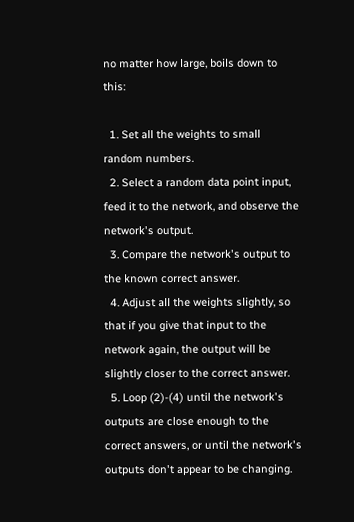no matter how large, boils down to this:

  1. Set all the weights to small random numbers.
  2. Select a random data point input, feed it to the network, and observe the network's output.
  3. Compare the network's output to the known correct answer.
  4. Adjust all the weights slightly, so that if you give that input to the network again, the output will be slightly closer to the correct answer.
  5. Loop (2)-(4) until the network's outputs are close enough to the correct answers, or until the network's outputs don't appear to be changing.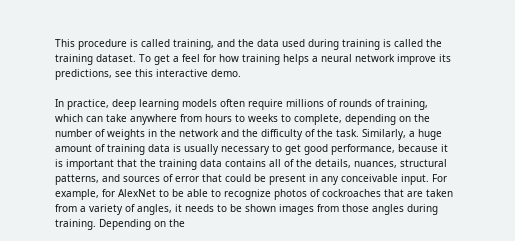This procedure is called training, and the data used during training is called the training dataset. To get a feel for how training helps a neural network improve its predictions, see this interactive demo.

In practice, deep learning models often require millions of rounds of training, which can take anywhere from hours to weeks to complete, depending on the number of weights in the network and the difficulty of the task. Similarly, a huge amount of training data is usually necessary to get good performance, because it is important that the training data contains all of the details, nuances, structural patterns, and sources of error that could be present in any conceivable input. For example, for AlexNet to be able to recognize photos of cockroaches that are taken from a variety of angles, it needs to be shown images from those angles during training. Depending on the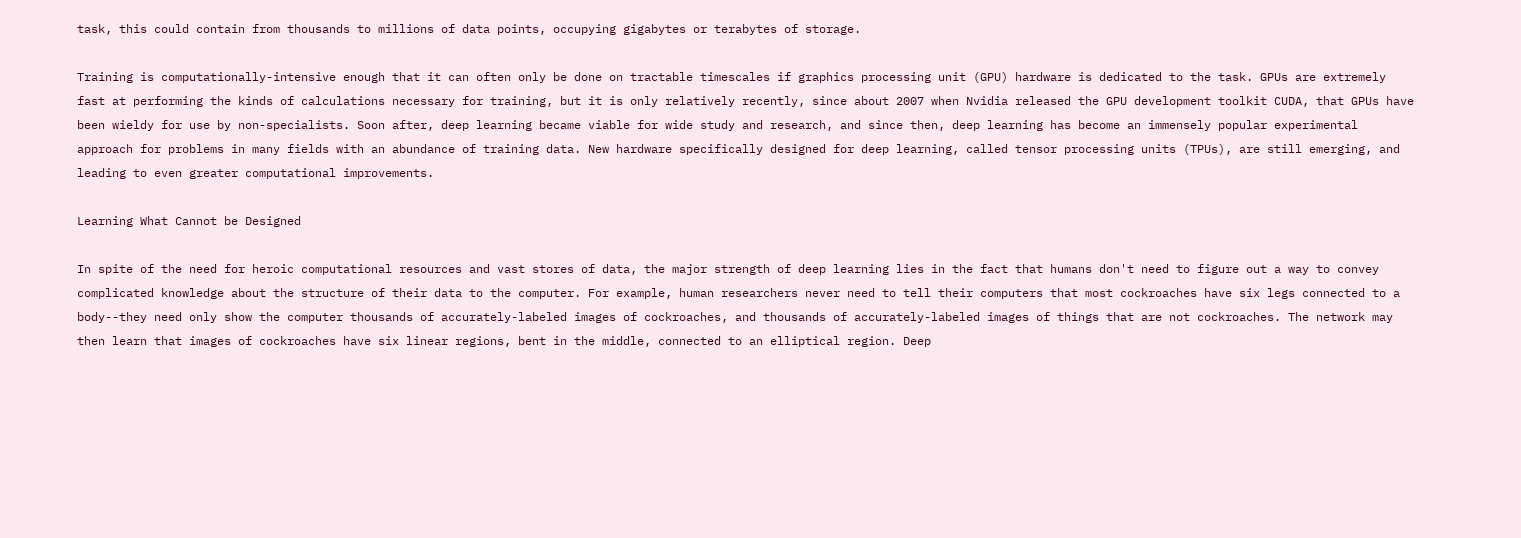task, this could contain from thousands to millions of data points, occupying gigabytes or terabytes of storage.

Training is computationally-intensive enough that it can often only be done on tractable timescales if graphics processing unit (GPU) hardware is dedicated to the task. GPUs are extremely fast at performing the kinds of calculations necessary for training, but it is only relatively recently, since about 2007 when Nvidia released the GPU development toolkit CUDA, that GPUs have been wieldy for use by non-specialists. Soon after, deep learning became viable for wide study and research, and since then, deep learning has become an immensely popular experimental approach for problems in many fields with an abundance of training data. New hardware specifically designed for deep learning, called tensor processing units (TPUs), are still emerging, and leading to even greater computational improvements.

Learning What Cannot be Designed

In spite of the need for heroic computational resources and vast stores of data, the major strength of deep learning lies in the fact that humans don't need to figure out a way to convey complicated knowledge about the structure of their data to the computer. For example, human researchers never need to tell their computers that most cockroaches have six legs connected to a body--they need only show the computer thousands of accurately-labeled images of cockroaches, and thousands of accurately-labeled images of things that are not cockroaches. The network may then learn that images of cockroaches have six linear regions, bent in the middle, connected to an elliptical region. Deep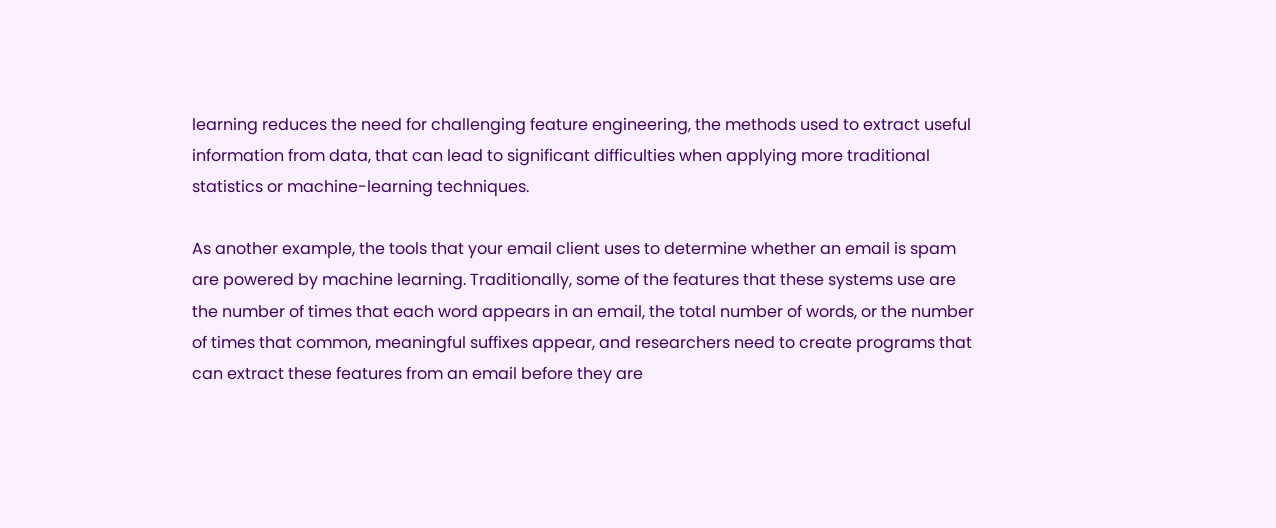learning reduces the need for challenging feature engineering, the methods used to extract useful information from data, that can lead to significant difficulties when applying more traditional statistics or machine-learning techniques.

As another example, the tools that your email client uses to determine whether an email is spam are powered by machine learning. Traditionally, some of the features that these systems use are the number of times that each word appears in an email, the total number of words, or the number of times that common, meaningful suffixes appear, and researchers need to create programs that can extract these features from an email before they are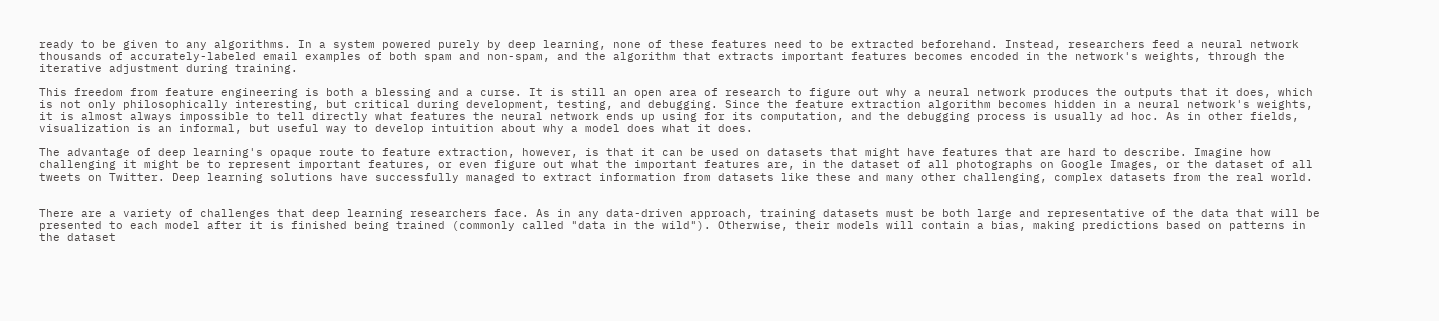ready to be given to any algorithms. In a system powered purely by deep learning, none of these features need to be extracted beforehand. Instead, researchers feed a neural network thousands of accurately-labeled email examples of both spam and non-spam, and the algorithm that extracts important features becomes encoded in the network's weights, through the iterative adjustment during training.

This freedom from feature engineering is both a blessing and a curse. It is still an open area of research to figure out why a neural network produces the outputs that it does, which is not only philosophically interesting, but critical during development, testing, and debugging. Since the feature extraction algorithm becomes hidden in a neural network's weights, it is almost always impossible to tell directly what features the neural network ends up using for its computation, and the debugging process is usually ad hoc. As in other fields, visualization is an informal, but useful way to develop intuition about why a model does what it does.

The advantage of deep learning's opaque route to feature extraction, however, is that it can be used on datasets that might have features that are hard to describe. Imagine how challenging it might be to represent important features, or even figure out what the important features are, in the dataset of all photographs on Google Images, or the dataset of all tweets on Twitter. Deep learning solutions have successfully managed to extract information from datasets like these and many other challenging, complex datasets from the real world.


There are a variety of challenges that deep learning researchers face. As in any data-driven approach, training datasets must be both large and representative of the data that will be presented to each model after it is finished being trained (commonly called "data in the wild"). Otherwise, their models will contain a bias, making predictions based on patterns in the dataset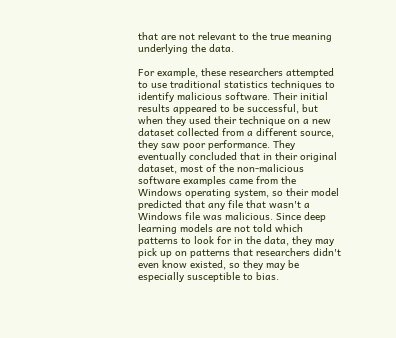that are not relevant to the true meaning underlying the data.

For example, these researchers attempted to use traditional statistics techniques to identify malicious software. Their initial results appeared to be successful, but when they used their technique on a new dataset collected from a different source, they saw poor performance. They eventually concluded that in their original dataset, most of the non-malicious software examples came from the Windows operating system, so their model predicted that any file that wasn't a Windows file was malicious. Since deep learning models are not told which patterns to look for in the data, they may pick up on patterns that researchers didn't even know existed, so they may be especially susceptible to bias.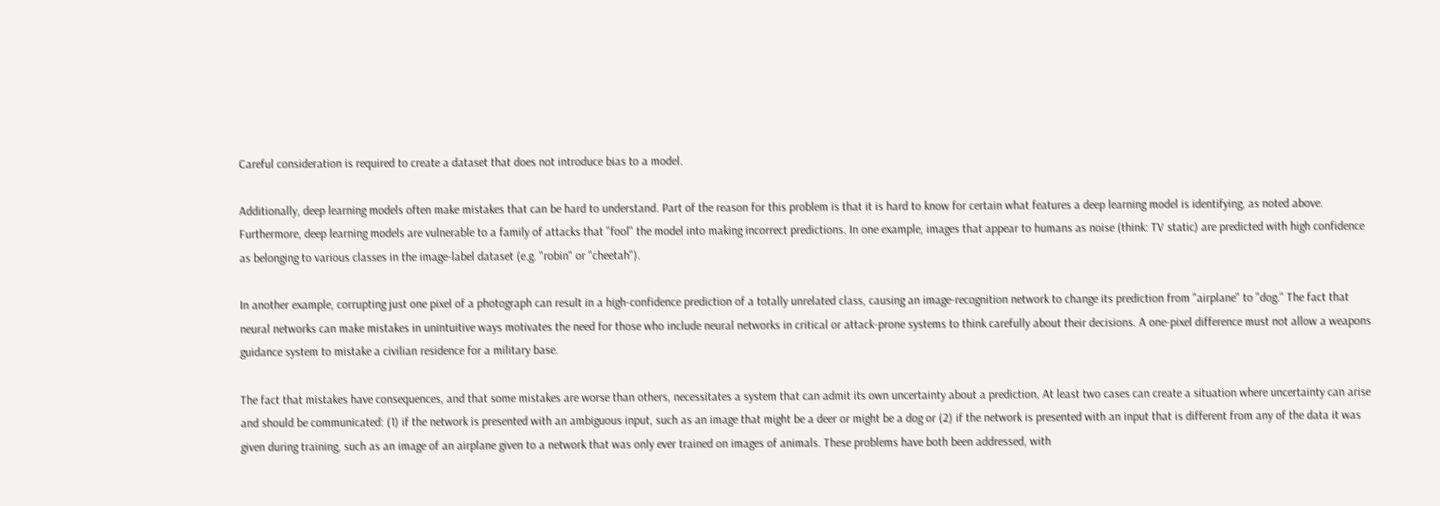Careful consideration is required to create a dataset that does not introduce bias to a model.

Additionally, deep learning models often make mistakes that can be hard to understand. Part of the reason for this problem is that it is hard to know for certain what features a deep learning model is identifying, as noted above. Furthermore, deep learning models are vulnerable to a family of attacks that "fool" the model into making incorrect predictions. In one example, images that appear to humans as noise (think: TV static) are predicted with high confidence as belonging to various classes in the image-label dataset (e.g. "robin" or "cheetah").

In another example, corrupting just one pixel of a photograph can result in a high-confidence prediction of a totally unrelated class, causing an image-recognition network to change its prediction from "airplane" to "dog." The fact that neural networks can make mistakes in unintuitive ways motivates the need for those who include neural networks in critical or attack-prone systems to think carefully about their decisions. A one-pixel difference must not allow a weapons guidance system to mistake a civilian residence for a military base.

The fact that mistakes have consequences, and that some mistakes are worse than others, necessitates a system that can admit its own uncertainty about a prediction. At least two cases can create a situation where uncertainty can arise and should be communicated: (1) if the network is presented with an ambiguous input, such as an image that might be a deer or might be a dog or (2) if the network is presented with an input that is different from any of the data it was given during training, such as an image of an airplane given to a network that was only ever trained on images of animals. These problems have both been addressed, with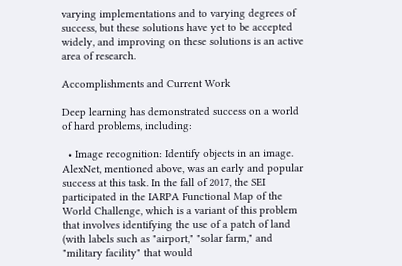varying implementations and to varying degrees of success, but these solutions have yet to be accepted widely, and improving on these solutions is an active area of research.

Accomplishments and Current Work

Deep learning has demonstrated success on a world of hard problems, including:

  • Image recognition: Identify objects in an image. AlexNet, mentioned above, was an early and popular success at this task. In the fall of 2017, the SEI participated in the IARPA Functional Map of the World Challenge, which is a variant of this problem that involves identifying the use of a patch of land (with labels such as "airport," "solar farm," and "military facility" that would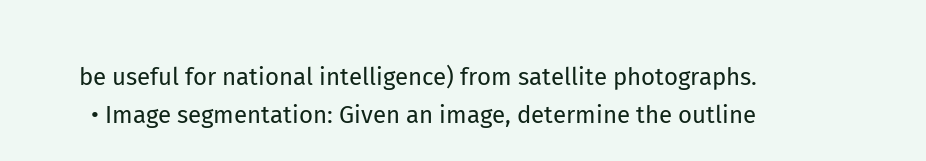be useful for national intelligence) from satellite photographs.
  • Image segmentation: Given an image, determine the outline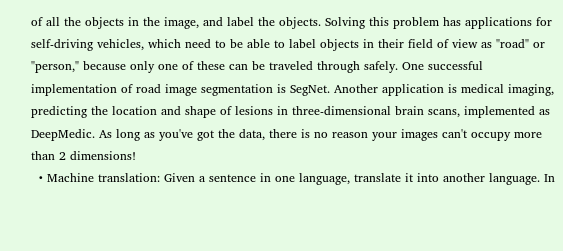of all the objects in the image, and label the objects. Solving this problem has applications for self-driving vehicles, which need to be able to label objects in their field of view as "road" or "person," because only one of these can be traveled through safely. One successful implementation of road image segmentation is SegNet. Another application is medical imaging, predicting the location and shape of lesions in three-dimensional brain scans, implemented as DeepMedic. As long as you've got the data, there is no reason your images can't occupy more than 2 dimensions!
  • Machine translation: Given a sentence in one language, translate it into another language. In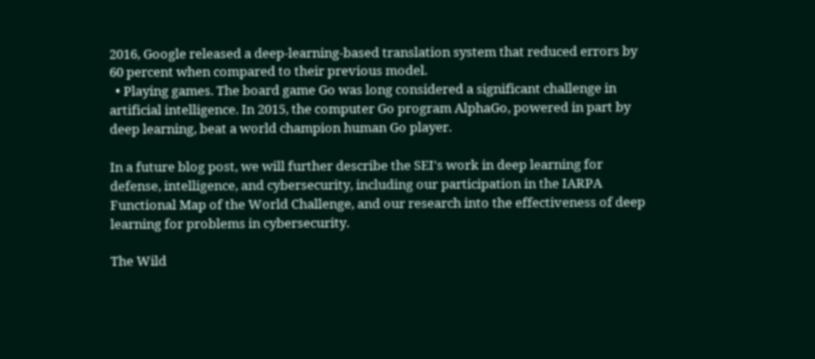2016, Google released a deep-learning-based translation system that reduced errors by 60 percent when compared to their previous model.
  • Playing games. The board game Go was long considered a significant challenge in artificial intelligence. In 2015, the computer Go program AlphaGo, powered in part by deep learning, beat a world champion human Go player.

In a future blog post, we will further describe the SEI's work in deep learning for defense, intelligence, and cybersecurity, including our participation in the IARPA Functional Map of the World Challenge, and our research into the effectiveness of deep learning for problems in cybersecurity.

The Wild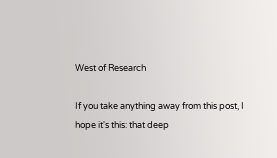West of Research

If you take anything away from this post, I hope it's this: that deep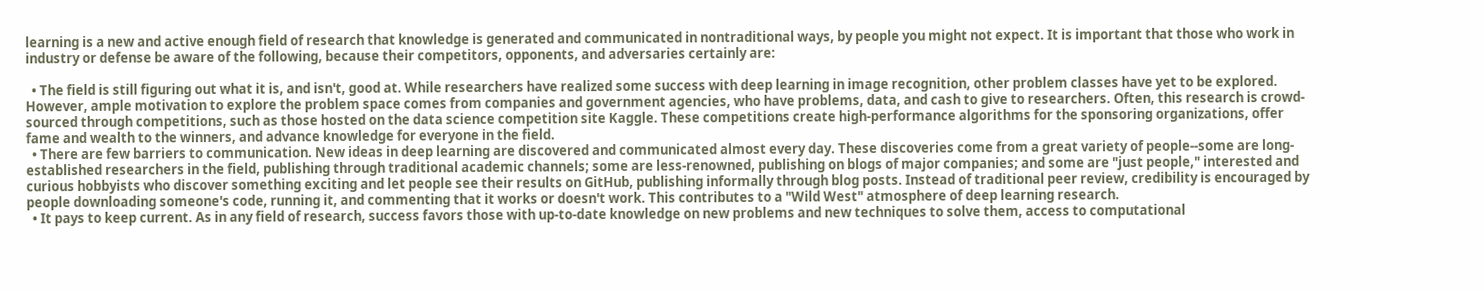learning is a new and active enough field of research that knowledge is generated and communicated in nontraditional ways, by people you might not expect. It is important that those who work in industry or defense be aware of the following, because their competitors, opponents, and adversaries certainly are:

  • The field is still figuring out what it is, and isn't, good at. While researchers have realized some success with deep learning in image recognition, other problem classes have yet to be explored. However, ample motivation to explore the problem space comes from companies and government agencies, who have problems, data, and cash to give to researchers. Often, this research is crowd-sourced through competitions, such as those hosted on the data science competition site Kaggle. These competitions create high-performance algorithms for the sponsoring organizations, offer fame and wealth to the winners, and advance knowledge for everyone in the field.
  • There are few barriers to communication. New ideas in deep learning are discovered and communicated almost every day. These discoveries come from a great variety of people--some are long-established researchers in the field, publishing through traditional academic channels; some are less-renowned, publishing on blogs of major companies; and some are "just people," interested and curious hobbyists who discover something exciting and let people see their results on GitHub, publishing informally through blog posts. Instead of traditional peer review, credibility is encouraged by people downloading someone's code, running it, and commenting that it works or doesn't work. This contributes to a "Wild West" atmosphere of deep learning research.
  • It pays to keep current. As in any field of research, success favors those with up-to-date knowledge on new problems and new techniques to solve them, access to computational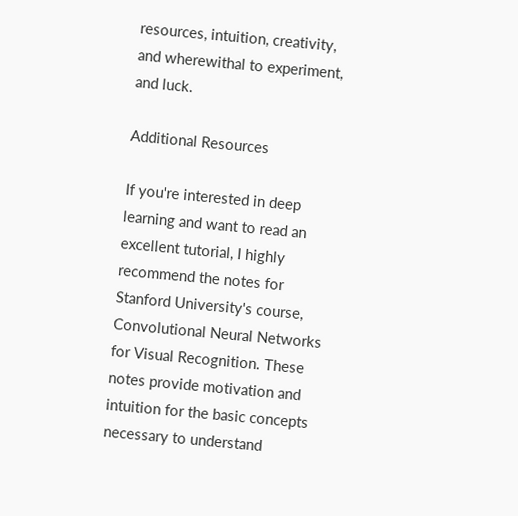resources, intuition, creativity, and wherewithal to experiment, and luck.

Additional Resources

If you're interested in deep learning and want to read an excellent tutorial, I highly recommend the notes for Stanford University's course, Convolutional Neural Networks for Visual Recognition. These notes provide motivation and intuition for the basic concepts necessary to understand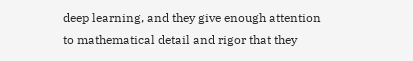deep learning, and they give enough attention to mathematical detail and rigor that they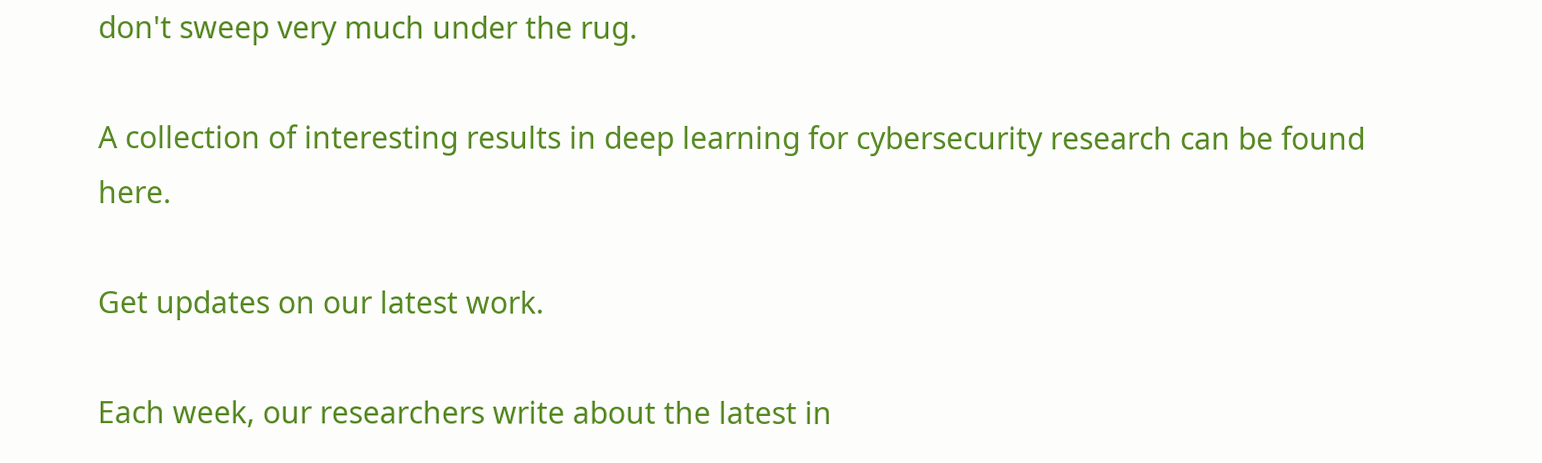don't sweep very much under the rug.

A collection of interesting results in deep learning for cybersecurity research can be found here.

Get updates on our latest work.

Each week, our researchers write about the latest in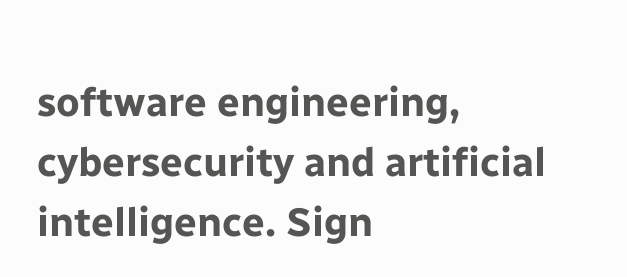software engineering, cybersecurity and artificial intelligence. Sign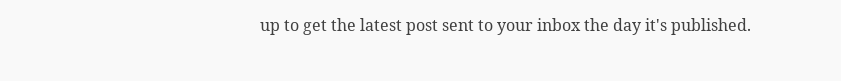up to get the latest post sent to your inbox the day it's published.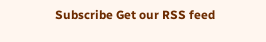Subscribe Get our RSS feed